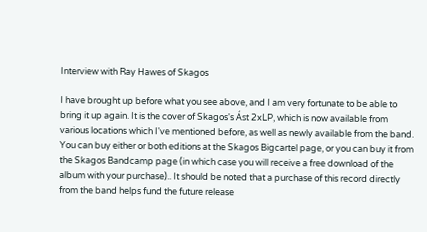Interview with Ray Hawes of Skagos

I have brought up before what you see above, and I am very fortunate to be able to bring it up again. It is the cover of Skagos's Ást 2xLP, which is now available from various locations which I've mentioned before, as well as newly available from the band. You can buy either or both editions at the Skagos Bigcartel page, or you can buy it from the Skagos Bandcamp page (in which case you will receive a free download of the album with your purchase).. It should be noted that a purchase of this record directly from the band helps fund the future release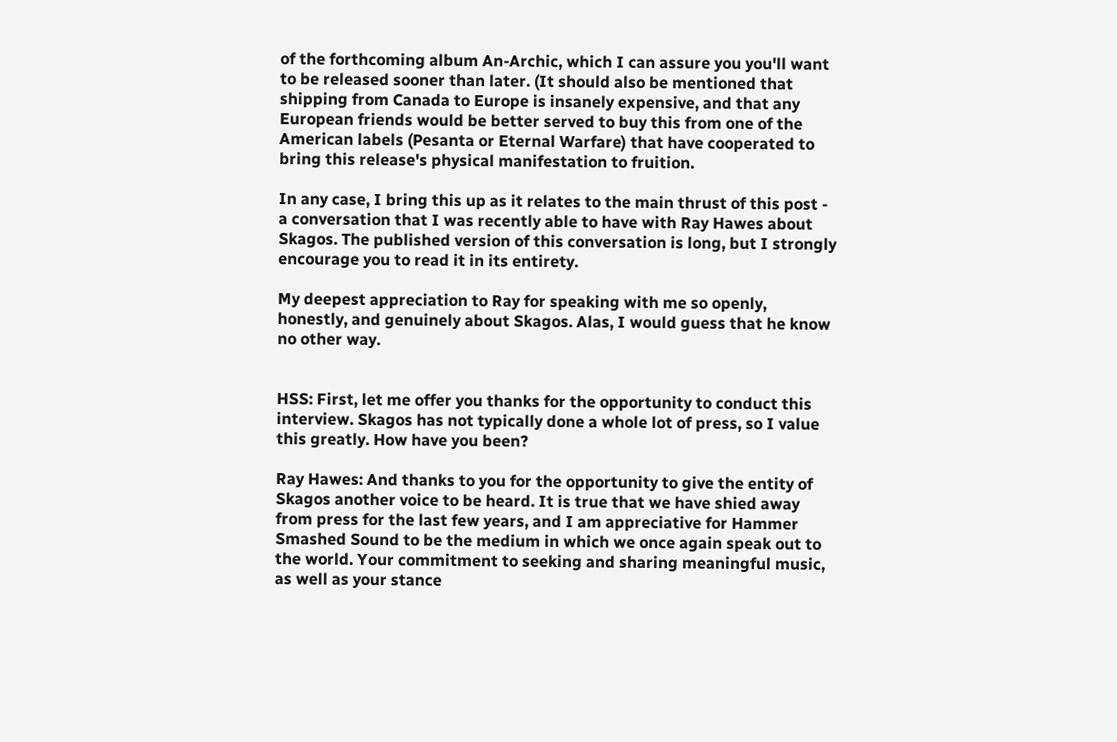of the forthcoming album An-Archic, which I can assure you you'll want to be released sooner than later. (It should also be mentioned that shipping from Canada to Europe is insanely expensive, and that any European friends would be better served to buy this from one of the American labels (Pesanta or Eternal Warfare) that have cooperated to bring this release's physical manifestation to fruition.

In any case, I bring this up as it relates to the main thrust of this post - a conversation that I was recently able to have with Ray Hawes about Skagos. The published version of this conversation is long, but I strongly encourage you to read it in its entirety.

My deepest appreciation to Ray for speaking with me so openly, honestly, and genuinely about Skagos. Alas, I would guess that he know no other way.


HSS: First, let me offer you thanks for the opportunity to conduct this interview. Skagos has not typically done a whole lot of press, so I value this greatly. How have you been?

Ray Hawes: And thanks to you for the opportunity to give the entity of Skagos another voice to be heard. It is true that we have shied away from press for the last few years, and I am appreciative for Hammer Smashed Sound to be the medium in which we once again speak out to the world. Your commitment to seeking and sharing meaningful music, as well as your stance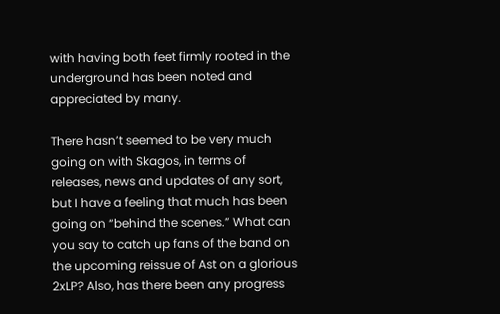with having both feet firmly rooted in the underground has been noted and appreciated by many.

There hasn’t seemed to be very much going on with Skagos, in terms of releases, news and updates of any sort, but I have a feeling that much has been going on “behind the scenes.” What can you say to catch up fans of the band on the upcoming reissue of Ast on a glorious 2xLP? Also, has there been any progress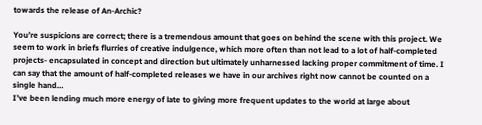towards the release of An-Archic?

You’re suspicions are correct; there is a tremendous amount that goes on behind the scene with this project. We seem to work in briefs flurries of creative indulgence, which more often than not lead to a lot of half-completed projects- encapsulated in concept and direction but ultimately unharnessed lacking proper commitment of time. I can say that the amount of half-completed releases we have in our archives right now cannot be counted on a single hand…
I’ve been lending much more energy of late to giving more frequent updates to the world at large about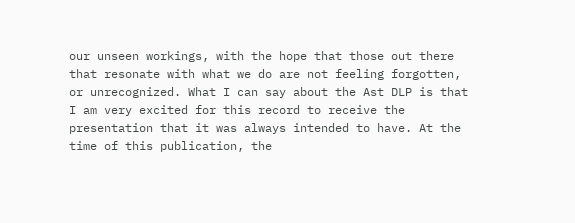our unseen workings, with the hope that those out there that resonate with what we do are not feeling forgotten, or unrecognized. What I can say about the Ast DLP is that I am very excited for this record to receive the presentation that it was always intended to have. At the time of this publication, the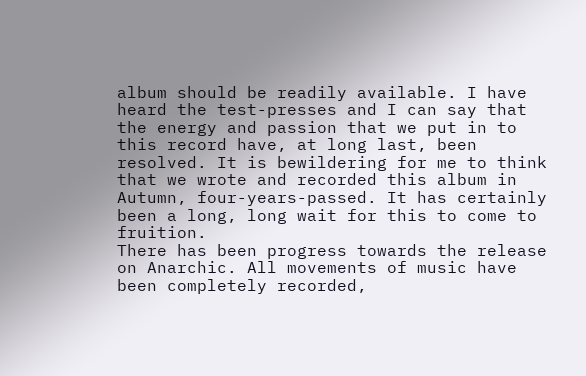album should be readily available. I have heard the test-presses and I can say that the energy and passion that we put in to this record have, at long last, been resolved. It is bewildering for me to think that we wrote and recorded this album in Autumn, four-years-passed. It has certainly been a long, long wait for this to come to fruition.
There has been progress towards the release on Anarchic. All movements of music have been completely recorded,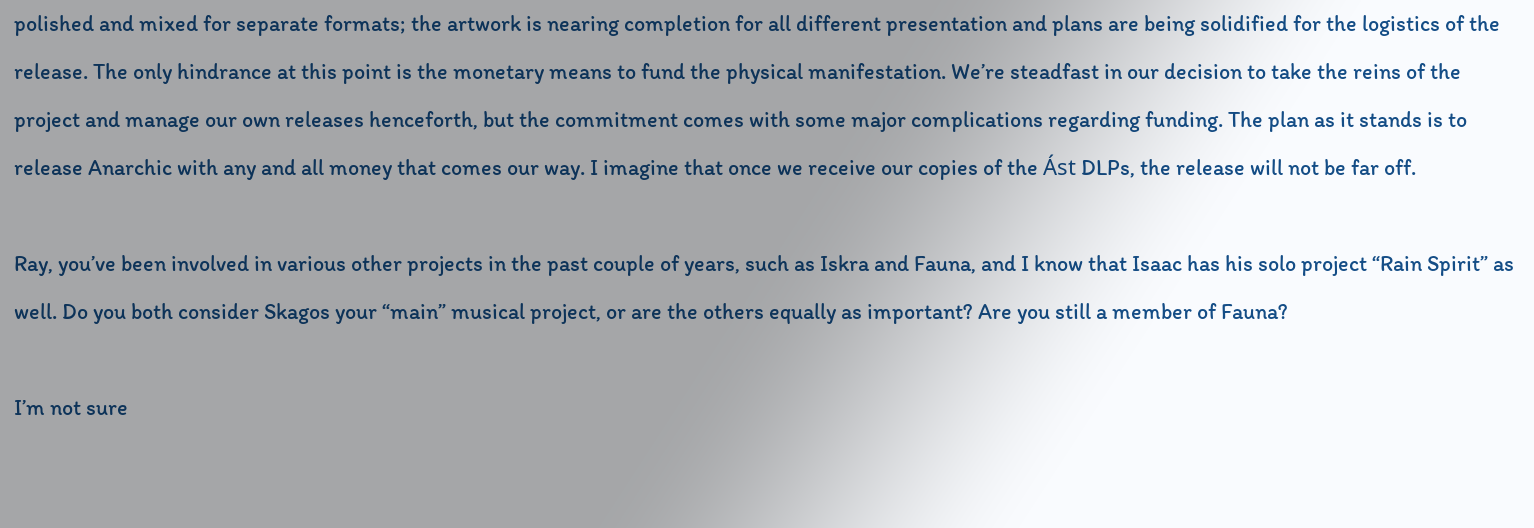polished and mixed for separate formats; the artwork is nearing completion for all different presentation and plans are being solidified for the logistics of the release. The only hindrance at this point is the monetary means to fund the physical manifestation. We’re steadfast in our decision to take the reins of the project and manage our own releases henceforth, but the commitment comes with some major complications regarding funding. The plan as it stands is to release Anarchic with any and all money that comes our way. I imagine that once we receive our copies of the Ást DLPs, the release will not be far off.

Ray, you’ve been involved in various other projects in the past couple of years, such as Iskra and Fauna, and I know that Isaac has his solo project “Rain Spirit” as well. Do you both consider Skagos your “main” musical project, or are the others equally as important? Are you still a member of Fauna?

I’m not sure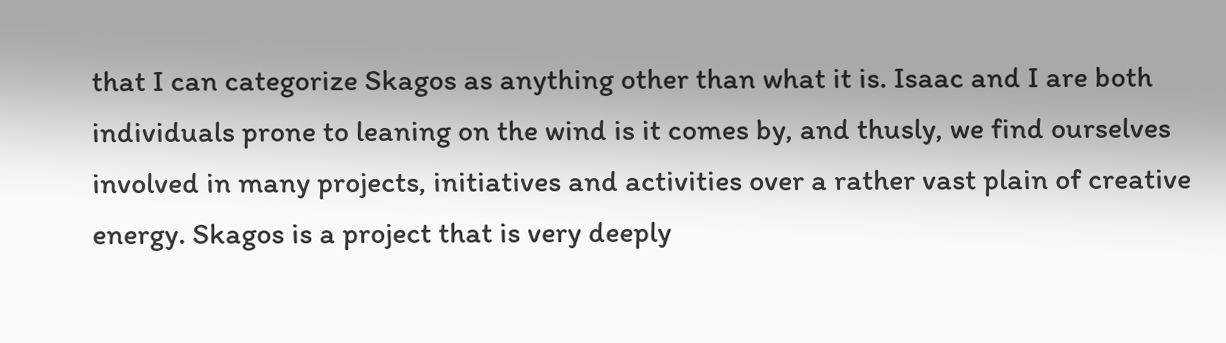that I can categorize Skagos as anything other than what it is. Isaac and I are both individuals prone to leaning on the wind is it comes by, and thusly, we find ourselves involved in many projects, initiatives and activities over a rather vast plain of creative energy. Skagos is a project that is very deeply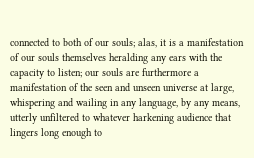connected to both of our souls; alas, it is a manifestation of our souls themselves heralding any ears with the capacity to listen; our souls are furthermore a manifestation of the seen and unseen universe at large, whispering and wailing in any language, by any means, utterly unfiltered to whatever harkening audience that lingers long enough to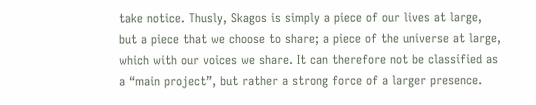take notice. Thusly, Skagos is simply a piece of our lives at large, but a piece that we choose to share; a piece of the universe at large, which with our voices we share. It can therefore not be classified as a “main project”, but rather a strong force of a larger presence.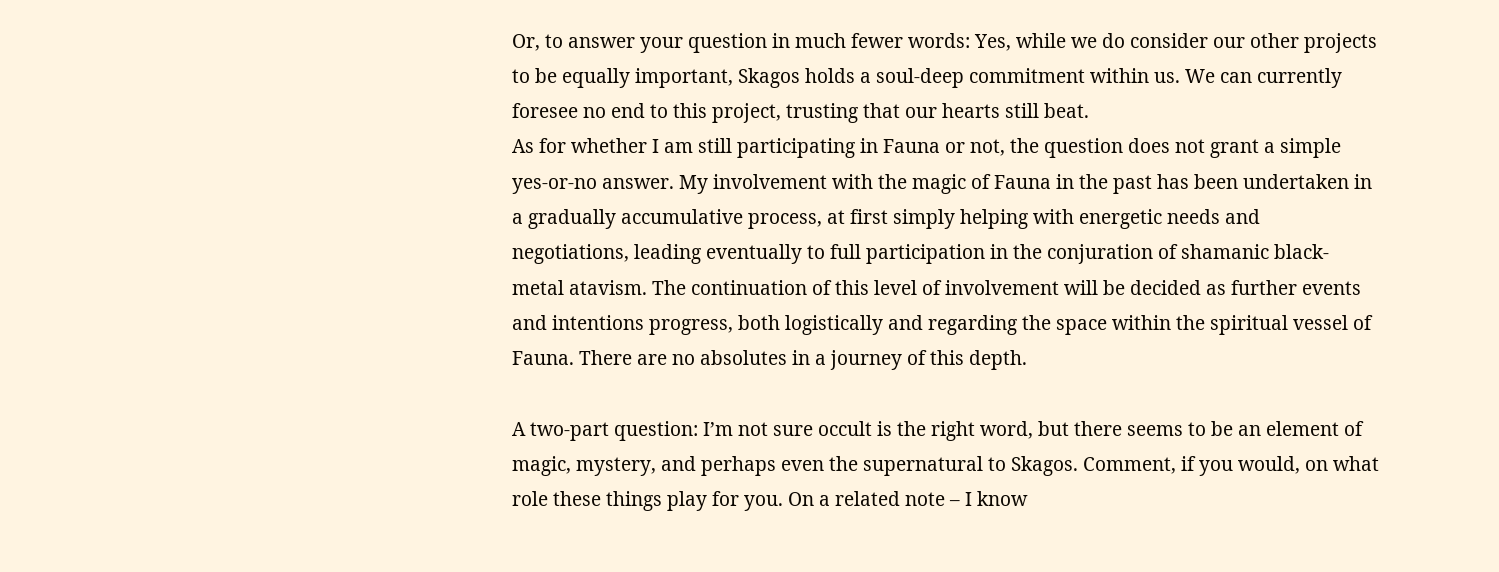Or, to answer your question in much fewer words: Yes, while we do consider our other projects to be equally important, Skagos holds a soul-deep commitment within us. We can currently foresee no end to this project, trusting that our hearts still beat.
As for whether I am still participating in Fauna or not, the question does not grant a simple yes-or-no answer. My involvement with the magic of Fauna in the past has been undertaken in a gradually accumulative process, at first simply helping with energetic needs and negotiations, leading eventually to full participation in the conjuration of shamanic black-metal atavism. The continuation of this level of involvement will be decided as further events and intentions progress, both logistically and regarding the space within the spiritual vessel of Fauna. There are no absolutes in a journey of this depth.

A two-part question: I’m not sure occult is the right word, but there seems to be an element of magic, mystery, and perhaps even the supernatural to Skagos. Comment, if you would, on what role these things play for you. On a related note – I know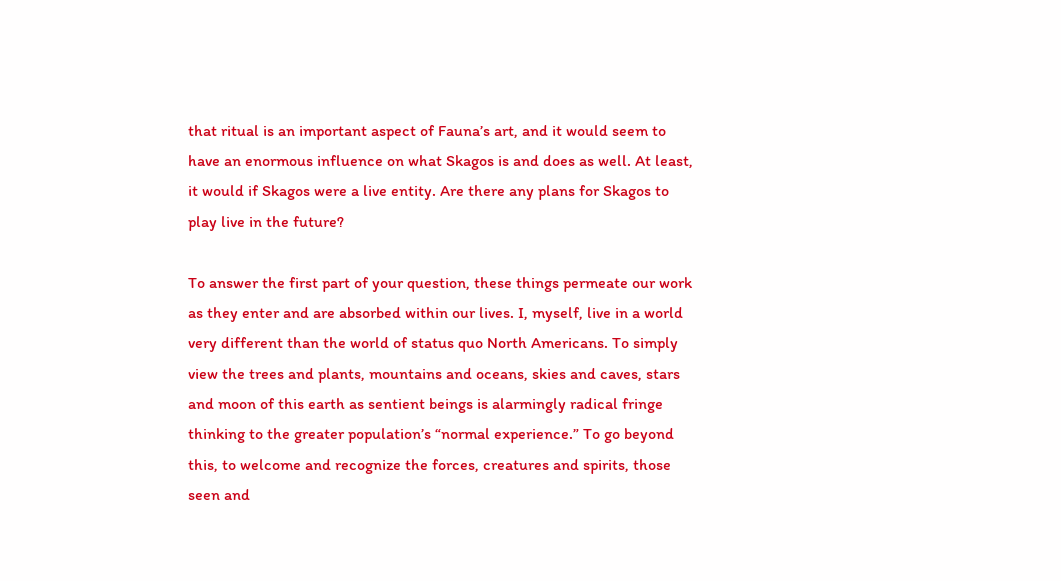that ritual is an important aspect of Fauna’s art, and it would seem to have an enormous influence on what Skagos is and does as well. At least, it would if Skagos were a live entity. Are there any plans for Skagos to play live in the future?

To answer the first part of your question, these things permeate our work as they enter and are absorbed within our lives. I, myself, live in a world very different than the world of status quo North Americans. To simply view the trees and plants, mountains and oceans, skies and caves, stars and moon of this earth as sentient beings is alarmingly radical fringe thinking to the greater population’s “normal experience.” To go beyond this, to welcome and recognize the forces, creatures and spirits, those seen and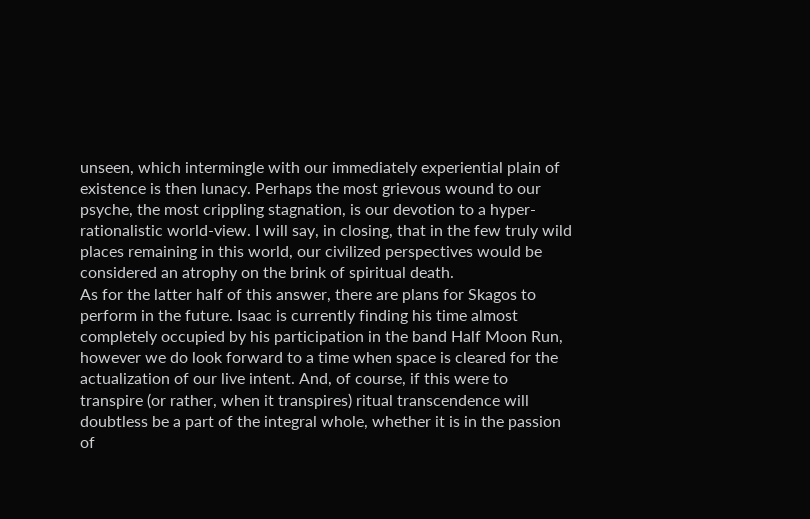unseen, which intermingle with our immediately experiential plain of existence is then lunacy. Perhaps the most grievous wound to our psyche, the most crippling stagnation, is our devotion to a hyper-rationalistic world-view. I will say, in closing, that in the few truly wild places remaining in this world, our civilized perspectives would be considered an atrophy on the brink of spiritual death.
As for the latter half of this answer, there are plans for Skagos to perform in the future. Isaac is currently finding his time almost completely occupied by his participation in the band Half Moon Run, however we do look forward to a time when space is cleared for the actualization of our live intent. And, of course, if this were to transpire (or rather, when it transpires) ritual transcendence will doubtless be a part of the integral whole, whether it is in the passion of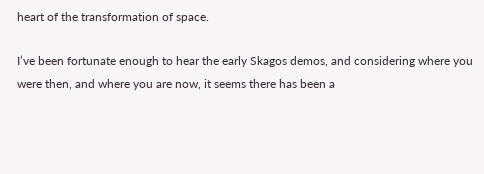heart of the transformation of space.

I’ve been fortunate enough to hear the early Skagos demos, and considering where you were then, and where you are now, it seems there has been a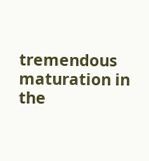tremendous maturation in the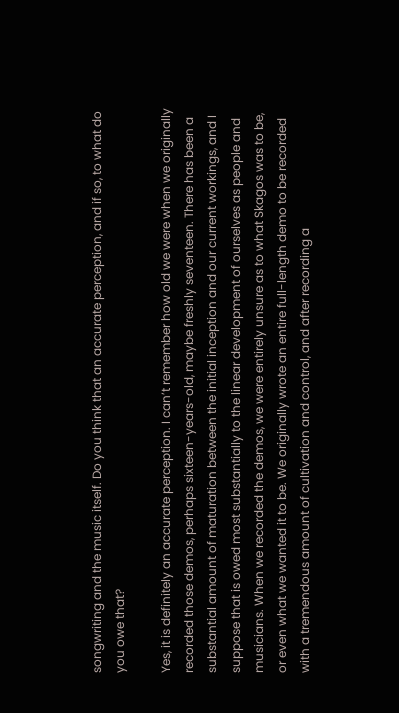songwriting and the music itself. Do you think that an accurate perception, and if so, to what do you owe that?

Yes, it is definitely an accurate perception. I can’t remember how old we were when we originally recorded those demos, perhaps sixteen-years-old, maybe freshly seventeen. There has been a substantial amount of maturation between the initial inception and our current workings, and I suppose that is owed most substantially to the linear development of ourselves as people and musicians. When we recorded the demos, we were entirely unsure as to what Skagos was to be, or even what we wanted it to be. We originally wrote an entire full-length demo to be recorded with a tremendous amount of cultivation and control, and after recording a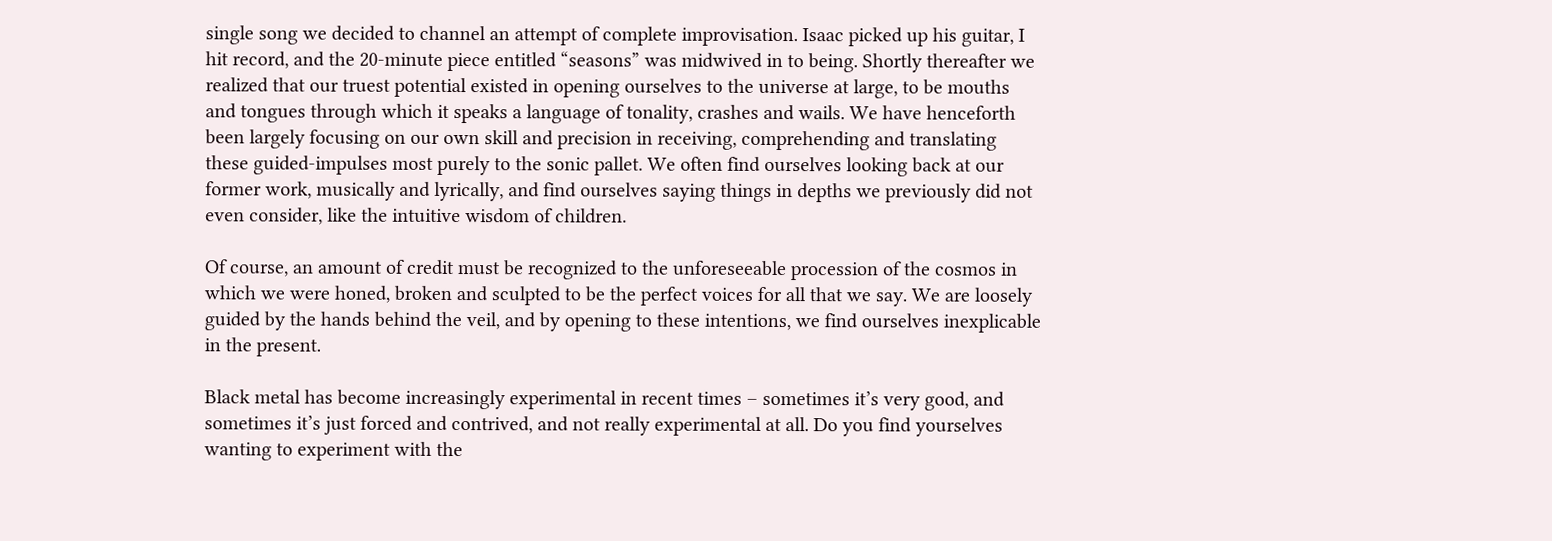single song we decided to channel an attempt of complete improvisation. Isaac picked up his guitar, I hit record, and the 20-minute piece entitled “seasons” was midwived in to being. Shortly thereafter we realized that our truest potential existed in opening ourselves to the universe at large, to be mouths and tongues through which it speaks a language of tonality, crashes and wails. We have henceforth been largely focusing on our own skill and precision in receiving, comprehending and translating these guided-impulses most purely to the sonic pallet. We often find ourselves looking back at our former work, musically and lyrically, and find ourselves saying things in depths we previously did not even consider, like the intuitive wisdom of children.

Of course, an amount of credit must be recognized to the unforeseeable procession of the cosmos in which we were honed, broken and sculpted to be the perfect voices for all that we say. We are loosely guided by the hands behind the veil, and by opening to these intentions, we find ourselves inexplicable in the present.

Black metal has become increasingly experimental in recent times – sometimes it’s very good, and sometimes it’s just forced and contrived, and not really experimental at all. Do you find yourselves wanting to experiment with the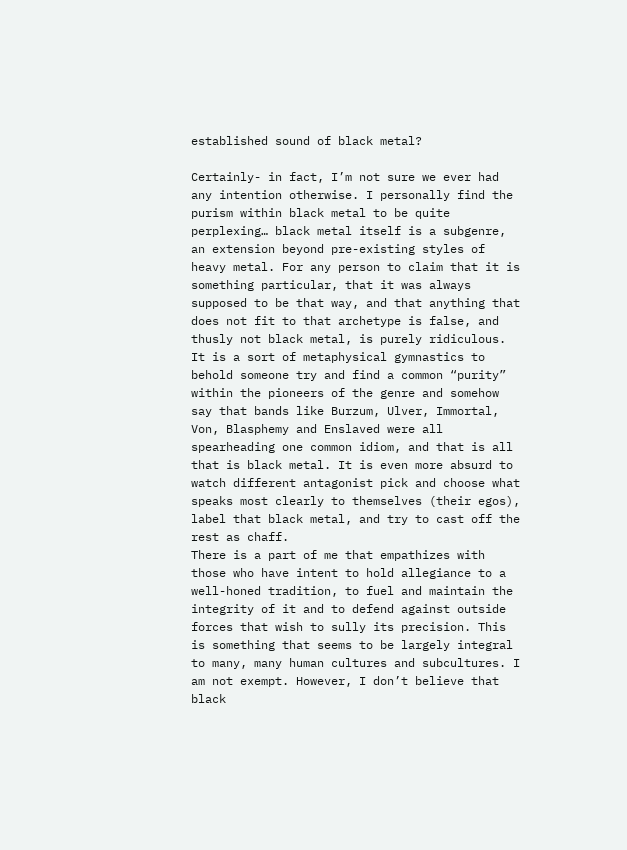established sound of black metal?

Certainly- in fact, I’m not sure we ever had any intention otherwise. I personally find the purism within black metal to be quite perplexing… black metal itself is a subgenre, an extension beyond pre-existing styles of heavy metal. For any person to claim that it is something particular, that it was always supposed to be that way, and that anything that does not fit to that archetype is false, and thusly not black metal, is purely ridiculous. It is a sort of metaphysical gymnastics to behold someone try and find a common “purity” within the pioneers of the genre and somehow say that bands like Burzum, Ulver, Immortal, Von, Blasphemy and Enslaved were all spearheading one common idiom, and that is all that is black metal. It is even more absurd to watch different antagonist pick and choose what speaks most clearly to themselves (their egos), label that black metal, and try to cast off the rest as chaff.
There is a part of me that empathizes with those who have intent to hold allegiance to a well-honed tradition, to fuel and maintain the integrity of it and to defend against outside forces that wish to sully its precision. This is something that seems to be largely integral to many, many human cultures and subcultures. I am not exempt. However, I don’t believe that black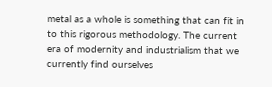metal as a whole is something that can fit in to this rigorous methodology. The current era of modernity and industrialism that we currently find ourselves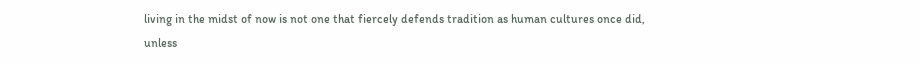living in the midst of now is not one that fiercely defends tradition as human cultures once did, unless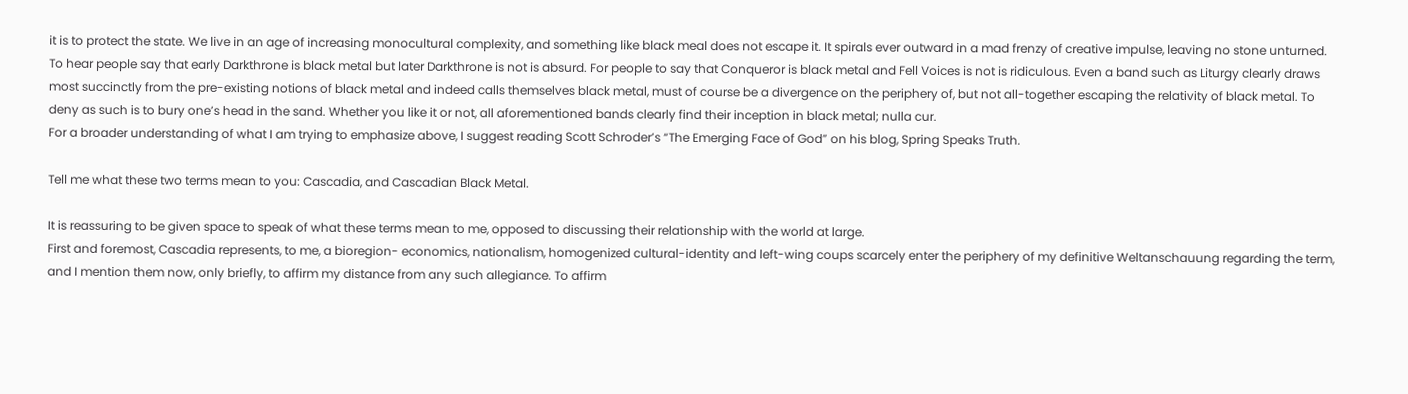it is to protect the state. We live in an age of increasing monocultural complexity, and something like black meal does not escape it. It spirals ever outward in a mad frenzy of creative impulse, leaving no stone unturned. To hear people say that early Darkthrone is black metal but later Darkthrone is not is absurd. For people to say that Conqueror is black metal and Fell Voices is not is ridiculous. Even a band such as Liturgy clearly draws most succinctly from the pre-existing notions of black metal and indeed calls themselves black metal, must of course be a divergence on the periphery of, but not all-together escaping the relativity of black metal. To deny as such is to bury one’s head in the sand. Whether you like it or not, all aforementioned bands clearly find their inception in black metal; nulla cur.
For a broader understanding of what I am trying to emphasize above, I suggest reading Scott Schroder’s “The Emerging Face of God” on his blog, Spring Speaks Truth.

Tell me what these two terms mean to you: Cascadia, and Cascadian Black Metal.

It is reassuring to be given space to speak of what these terms mean to me, opposed to discussing their relationship with the world at large.
First and foremost, Cascadia represents, to me, a bioregion- economics, nationalism, homogenized cultural-identity and left-wing coups scarcely enter the periphery of my definitive Weltanschauung regarding the term, and I mention them now, only briefly, to affirm my distance from any such allegiance. To affirm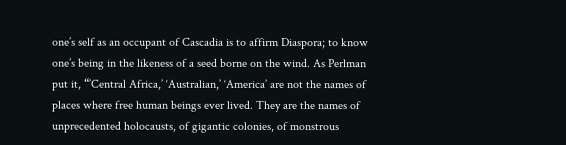one’s self as an occupant of Cascadia is to affirm Diaspora; to know one’s being in the likeness of a seed borne on the wind. As Perlman put it, “’Central Africa,’ ‘Australian,’ ‘America’ are not the names of places where free human beings ever lived. They are the names of unprecedented holocausts, of gigantic colonies, of monstrous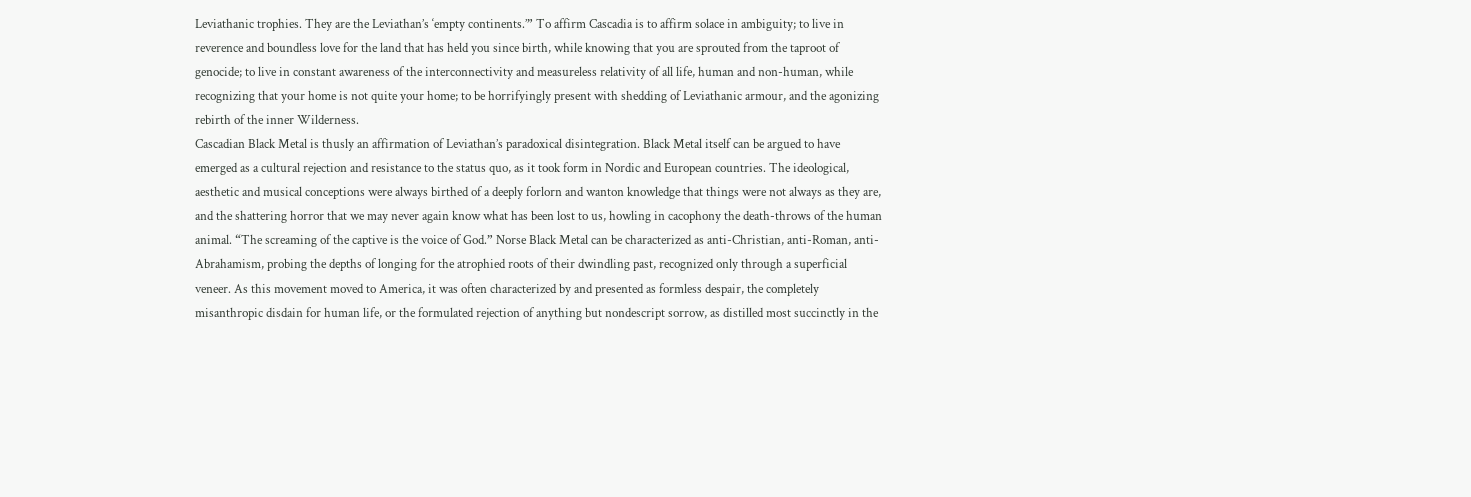Leviathanic trophies. They are the Leviathan’s ‘empty continents.’” To affirm Cascadia is to affirm solace in ambiguity; to live in reverence and boundless love for the land that has held you since birth, while knowing that you are sprouted from the taproot of genocide; to live in constant awareness of the interconnectivity and measureless relativity of all life, human and non-human, while recognizing that your home is not quite your home; to be horrifyingly present with shedding of Leviathanic armour, and the agonizing rebirth of the inner Wilderness.
Cascadian Black Metal is thusly an affirmation of Leviathan’s paradoxical disintegration. Black Metal itself can be argued to have emerged as a cultural rejection and resistance to the status quo, as it took form in Nordic and European countries. The ideological, aesthetic and musical conceptions were always birthed of a deeply forlorn and wanton knowledge that things were not always as they are, and the shattering horror that we may never again know what has been lost to us, howling in cacophony the death-throws of the human animal. “The screaming of the captive is the voice of God.” Norse Black Metal can be characterized as anti-Christian, anti-Roman, anti-Abrahamism, probing the depths of longing for the atrophied roots of their dwindling past, recognized only through a superficial veneer. As this movement moved to America, it was often characterized by and presented as formless despair, the completely misanthropic disdain for human life, or the formulated rejection of anything but nondescript sorrow, as distilled most succinctly in the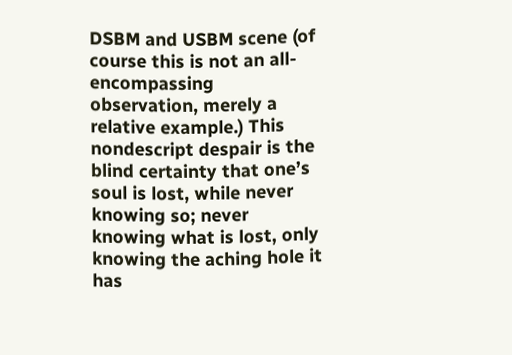DSBM and USBM scene (of course this is not an all-encompassing observation, merely a relative example.) This nondescript despair is the blind certainty that one’s soul is lost, while never knowing so; never knowing what is lost, only knowing the aching hole it has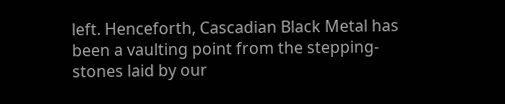left. Henceforth, Cascadian Black Metal has been a vaulting point from the stepping-stones laid by our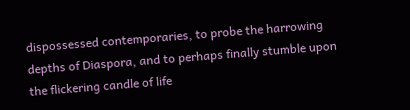dispossessed contemporaries, to probe the harrowing depths of Diaspora, and to perhaps finally stumble upon the flickering candle of life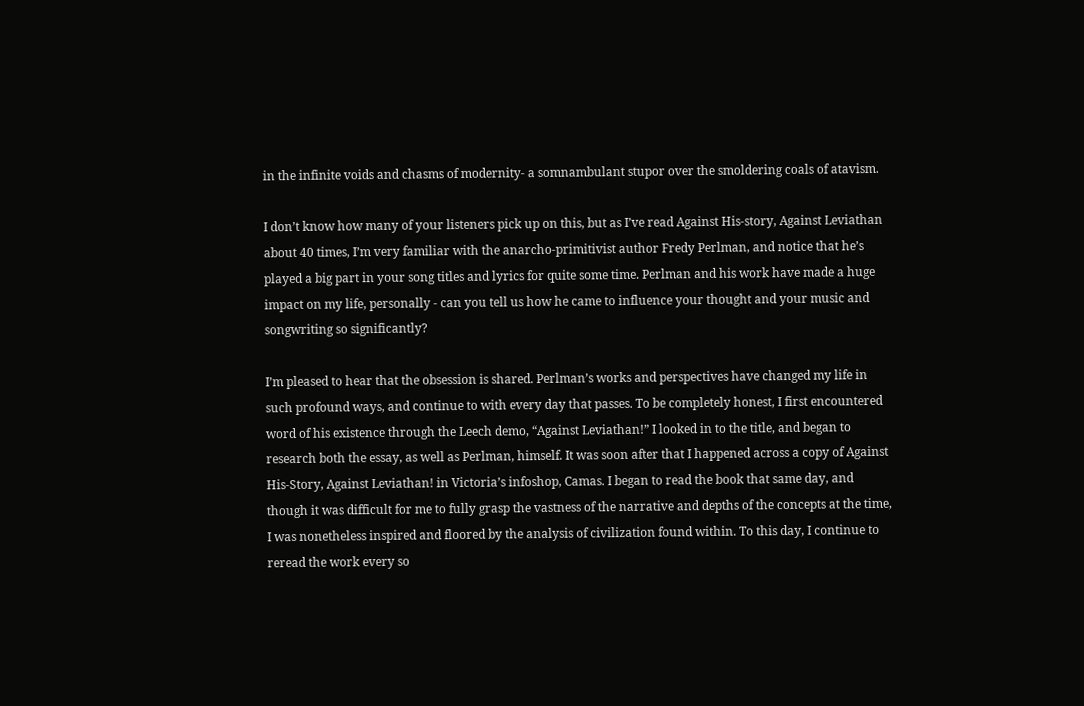in the infinite voids and chasms of modernity- a somnambulant stupor over the smoldering coals of atavism.

I don’t know how many of your listeners pick up on this, but as I’ve read Against His-story, Against Leviathan about 40 times, I’m very familiar with the anarcho-primitivist author Fredy Perlman, and notice that he’s played a big part in your song titles and lyrics for quite some time. Perlman and his work have made a huge impact on my life, personally - can you tell us how he came to influence your thought and your music and songwriting so significantly?

I’m pleased to hear that the obsession is shared. Perlman’s works and perspectives have changed my life in such profound ways, and continue to with every day that passes. To be completely honest, I first encountered word of his existence through the Leech demo, “Against Leviathan!” I looked in to the title, and began to research both the essay, as well as Perlman, himself. It was soon after that I happened across a copy of Against His-Story, Against Leviathan! in Victoria’s infoshop, Camas. I began to read the book that same day, and though it was difficult for me to fully grasp the vastness of the narrative and depths of the concepts at the time, I was nonetheless inspired and floored by the analysis of civilization found within. To this day, I continue to reread the work every so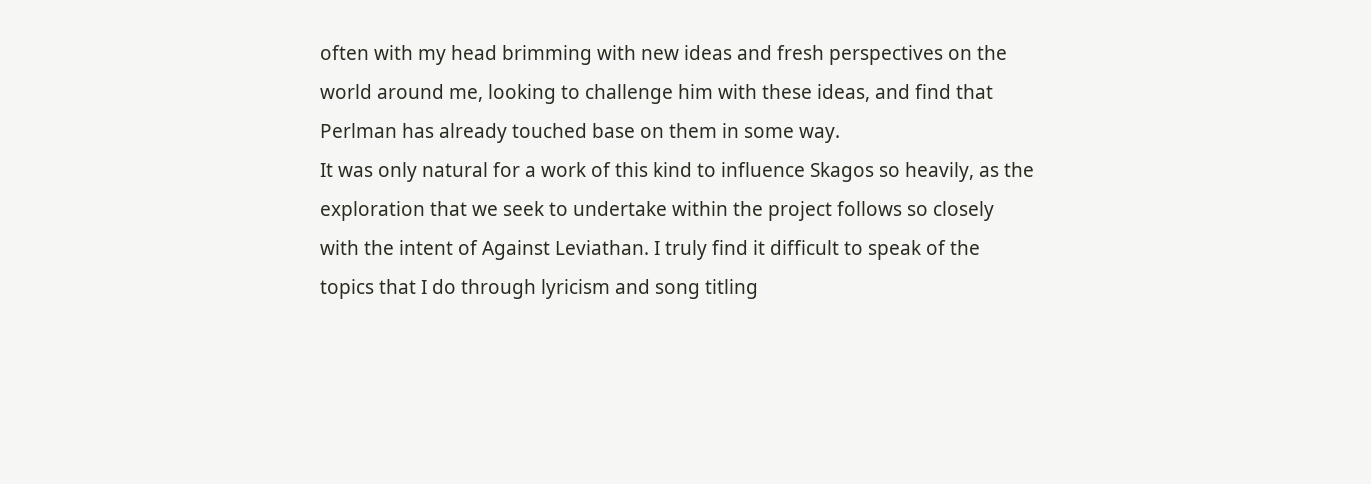often with my head brimming with new ideas and fresh perspectives on the world around me, looking to challenge him with these ideas, and find that Perlman has already touched base on them in some way.
It was only natural for a work of this kind to influence Skagos so heavily, as the exploration that we seek to undertake within the project follows so closely with the intent of Against Leviathan. I truly find it difficult to speak of the topics that I do through lyricism and song titling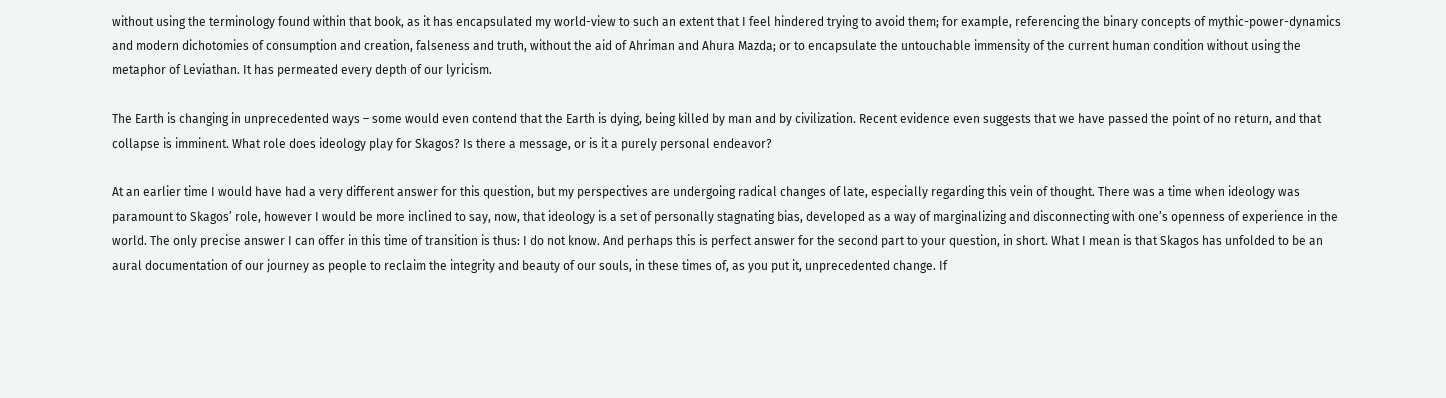without using the terminology found within that book, as it has encapsulated my world-view to such an extent that I feel hindered trying to avoid them; for example, referencing the binary concepts of mythic-power-dynamics and modern dichotomies of consumption and creation, falseness and truth, without the aid of Ahriman and Ahura Mazda; or to encapsulate the untouchable immensity of the current human condition without using the metaphor of Leviathan. It has permeated every depth of our lyricism.

The Earth is changing in unprecedented ways – some would even contend that the Earth is dying, being killed by man and by civilization. Recent evidence even suggests that we have passed the point of no return, and that collapse is imminent. What role does ideology play for Skagos? Is there a message, or is it a purely personal endeavor?

At an earlier time I would have had a very different answer for this question, but my perspectives are undergoing radical changes of late, especially regarding this vein of thought. There was a time when ideology was paramount to Skagos’ role, however I would be more inclined to say, now, that ideology is a set of personally stagnating bias, developed as a way of marginalizing and disconnecting with one’s openness of experience in the world. The only precise answer I can offer in this time of transition is thus: I do not know. And perhaps this is perfect answer for the second part to your question, in short. What I mean is that Skagos has unfolded to be an aural documentation of our journey as people to reclaim the integrity and beauty of our souls, in these times of, as you put it, unprecedented change. If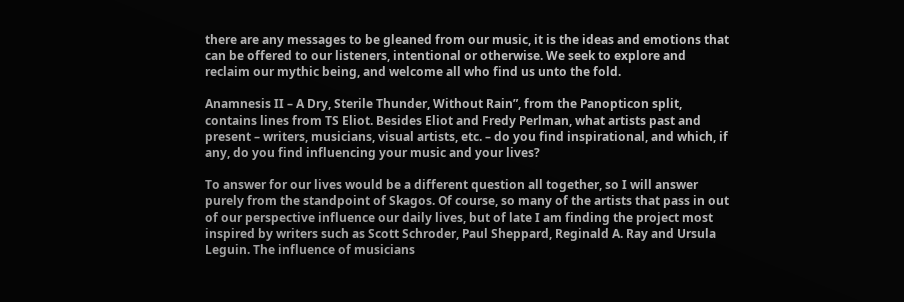there are any messages to be gleaned from our music, it is the ideas and emotions that can be offered to our listeners, intentional or otherwise. We seek to explore and reclaim our mythic being, and welcome all who find us unto the fold.

Anamnesis II – A Dry, Sterile Thunder, Without Rain”, from the Panopticon split, contains lines from TS Eliot. Besides Eliot and Fredy Perlman, what artists past and present – writers, musicians, visual artists, etc. – do you find inspirational, and which, if any, do you find influencing your music and your lives?

To answer for our lives would be a different question all together, so I will answer purely from the standpoint of Skagos. Of course, so many of the artists that pass in out of our perspective influence our daily lives, but of late I am finding the project most inspired by writers such as Scott Schroder, Paul Sheppard, Reginald A. Ray and Ursula Leguin. The influence of musicians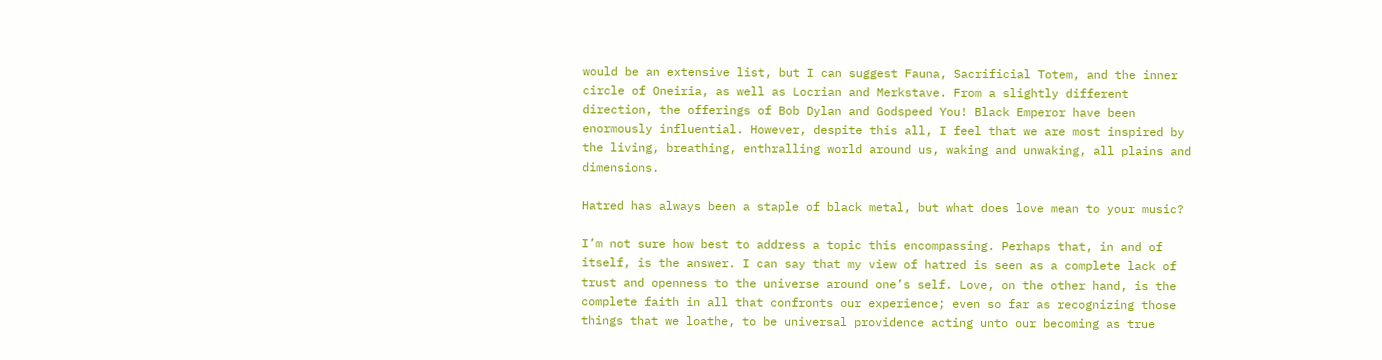would be an extensive list, but I can suggest Fauna, Sacrificial Totem, and the inner circle of Oneiria, as well as Locrian and Merkstave. From a slightly different direction, the offerings of Bob Dylan and Godspeed You! Black Emperor have been enormously influential. However, despite this all, I feel that we are most inspired by the living, breathing, enthralling world around us, waking and unwaking, all plains and dimensions.

Hatred has always been a staple of black metal, but what does love mean to your music?

I’m not sure how best to address a topic this encompassing. Perhaps that, in and of itself, is the answer. I can say that my view of hatred is seen as a complete lack of trust and openness to the universe around one’s self. Love, on the other hand, is the complete faith in all that confronts our experience; even so far as recognizing those things that we loathe, to be universal providence acting unto our becoming as true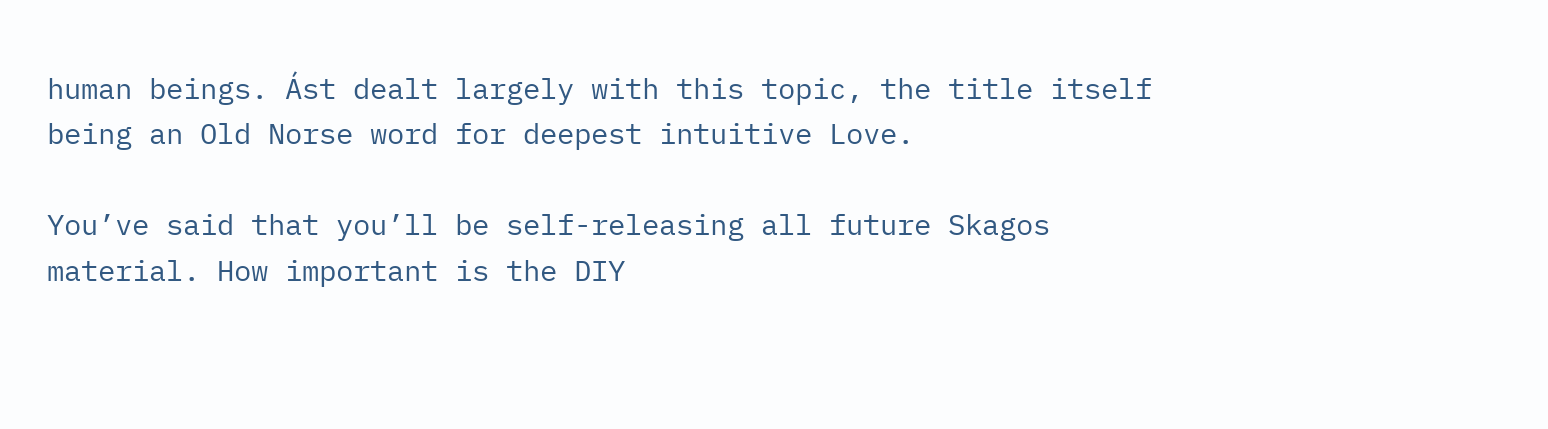human beings. Ást dealt largely with this topic, the title itself being an Old Norse word for deepest intuitive Love.

You’ve said that you’ll be self-releasing all future Skagos material. How important is the DIY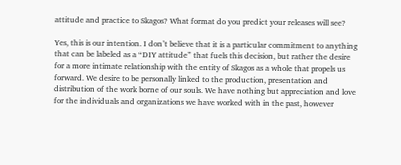attitude and practice to Skagos? What format do you predict your releases will see?

Yes, this is our intention. I don’t believe that it is a particular commitment to anything that can be labeled as a “DIY attitude” that fuels this decision, but rather the desire for a more intimate relationship with the entity of Skagos as a whole that propels us forward. We desire to be personally linked to the production, presentation and distribution of the work borne of our souls. We have nothing but appreciation and love for the individuals and organizations we have worked with in the past, however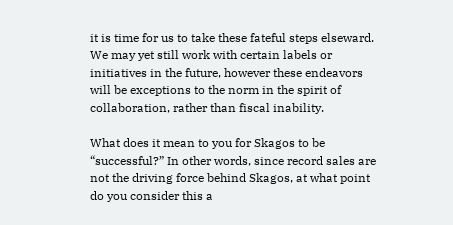it is time for us to take these fateful steps elseward. We may yet still work with certain labels or initiatives in the future, however these endeavors will be exceptions to the norm in the spirit of collaboration, rather than fiscal inability.

What does it mean to you for Skagos to be “successful?” In other words, since record sales are not the driving force behind Skagos, at what point do you consider this a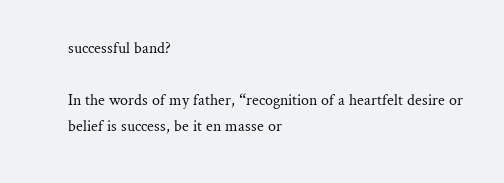successful band?

In the words of my father, “recognition of a heartfelt desire or belief is success, be it en masse or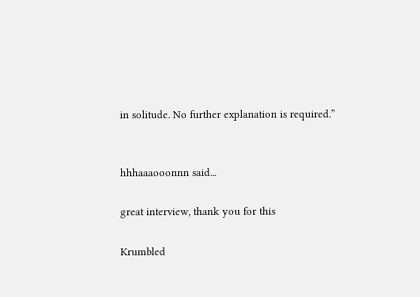in solitude. No further explanation is required.”


hhhaaaooonnn said...

great interview, thank you for this

Krumbled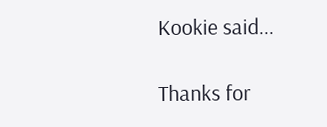Kookie said...

Thanks for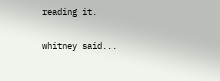reading it.

whitney said...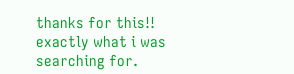thanks for this!! exactly what i was searching for.